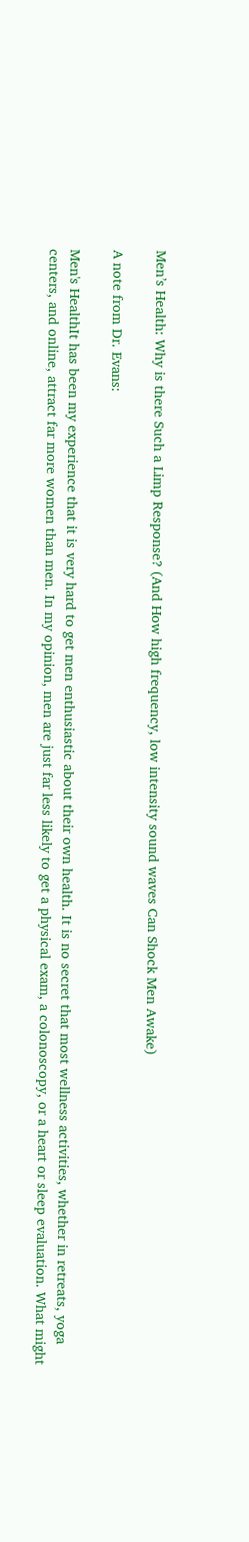Men’s Health: Why is there Such a Limp Response? (And How high frequency, low intensity sound waves Can Shock Men Awake)

A note from Dr. Evans:

Men's HealthIt has been my experience that it is very hard to get men enthusiastic about their own health. It is no secret that most wellness activities, whether in retreats, yoga centers, and online, attract far more women than men. In my opinion, men are just far less likely to get a physical exam, a colonoscopy, or a heart or sleep evaluation. What might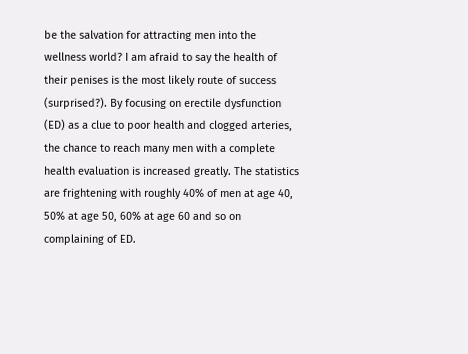be the salvation for attracting men into the wellness world? I am afraid to say the health of their penises is the most likely route of success (surprised?). By focusing on erectile dysfunction (ED) as a clue to poor health and clogged arteries, the chance to reach many men with a complete health evaluation is increased greatly. The statistics are frightening with roughly 40% of men at age 40, 50% at age 50, 60% at age 60 and so on complaining of ED.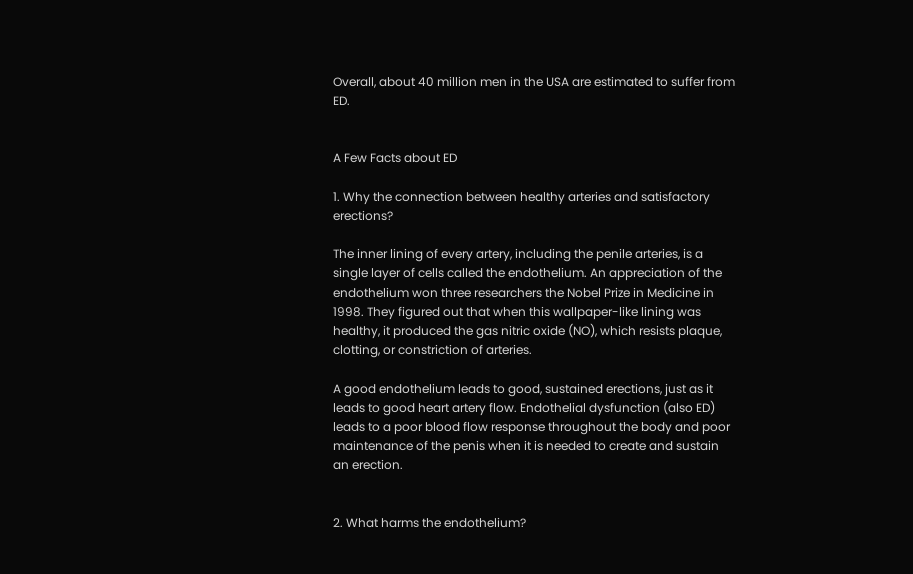Overall, about 40 million men in the USA are estimated to suffer from ED.


A Few Facts about ED

1. Why the connection between healthy arteries and satisfactory erections?

The inner lining of every artery, including the penile arteries, is a single layer of cells called the endothelium. An appreciation of the endothelium won three researchers the Nobel Prize in Medicine in 1998. They figured out that when this wallpaper-like lining was healthy, it produced the gas nitric oxide (NO), which resists plaque, clotting, or constriction of arteries.

A good endothelium leads to good, sustained erections, just as it leads to good heart artery flow. Endothelial dysfunction (also ED) leads to a poor blood flow response throughout the body and poor maintenance of the penis when it is needed to create and sustain an erection.


2. What harms the endothelium?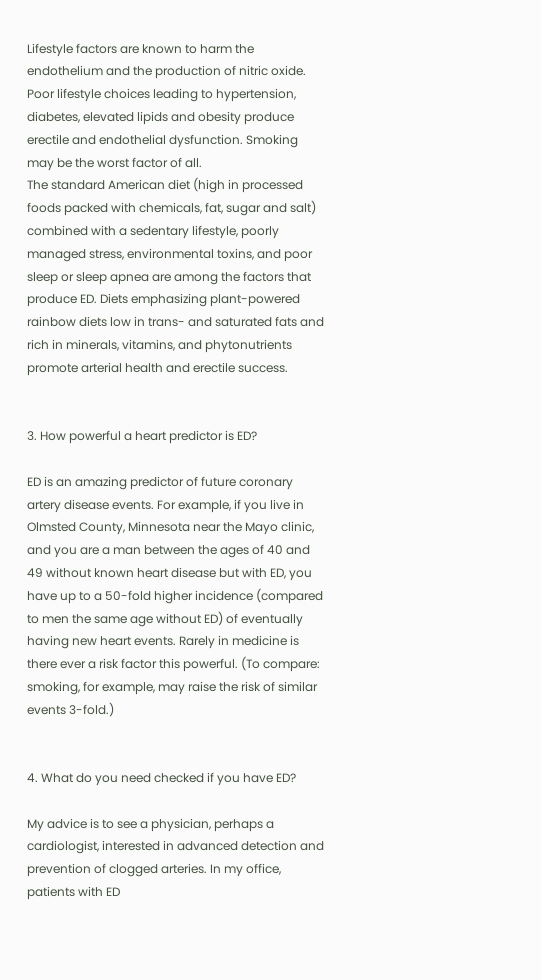Lifestyle factors are known to harm the endothelium and the production of nitric oxide. Poor lifestyle choices leading to hypertension, diabetes, elevated lipids and obesity produce erectile and endothelial dysfunction. Smoking may be the worst factor of all.
The standard American diet (high in processed foods packed with chemicals, fat, sugar and salt) combined with a sedentary lifestyle, poorly managed stress, environmental toxins, and poor sleep or sleep apnea are among the factors that produce ED. Diets emphasizing plant-powered rainbow diets low in trans- and saturated fats and rich in minerals, vitamins, and phytonutrients promote arterial health and erectile success.


3. How powerful a heart predictor is ED?

ED is an amazing predictor of future coronary artery disease events. For example, if you live in Olmsted County, Minnesota near the Mayo clinic, and you are a man between the ages of 40 and 49 without known heart disease but with ED, you have up to a 50-fold higher incidence (compared to men the same age without ED) of eventually having new heart events. Rarely in medicine is there ever a risk factor this powerful. (To compare: smoking, for example, may raise the risk of similar events 3-fold.)


4. What do you need checked if you have ED?

My advice is to see a physician, perhaps a cardiologist, interested in advanced detection and prevention of clogged arteries. In my office, patients with ED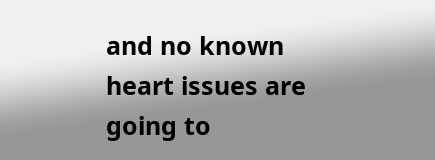and no known heart issues are going to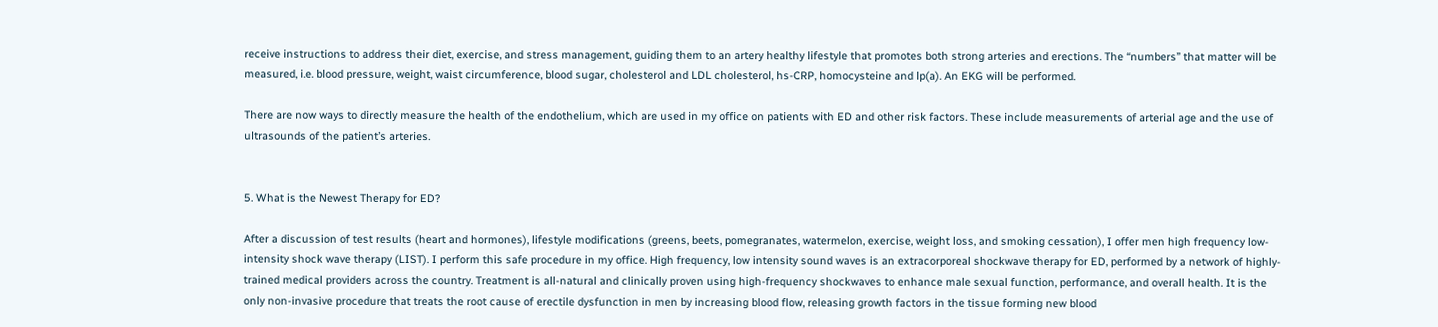receive instructions to address their diet, exercise, and stress management, guiding them to an artery healthy lifestyle that promotes both strong arteries and erections. The “numbers” that matter will be measured, i.e. blood pressure, weight, waist circumference, blood sugar, cholesterol and LDL cholesterol, hs-CRP, homocysteine and lp(a). An EKG will be performed.

There are now ways to directly measure the health of the endothelium, which are used in my office on patients with ED and other risk factors. These include measurements of arterial age and the use of ultrasounds of the patient’s arteries.


5. What is the Newest Therapy for ED?

After a discussion of test results (heart and hormones), lifestyle modifications (greens, beets, pomegranates, watermelon, exercise, weight loss, and smoking cessation), I offer men high frequency low-intensity shock wave therapy (LIST). I perform this safe procedure in my office. High frequency, low intensity sound waves is an extracorporeal shockwave therapy for ED, performed by a network of highly-trained medical providers across the country. Treatment is all-natural and clinically proven using high-frequency shockwaves to enhance male sexual function, performance, and overall health. It is the only non-invasive procedure that treats the root cause of erectile dysfunction in men by increasing blood flow, releasing growth factors in the tissue forming new blood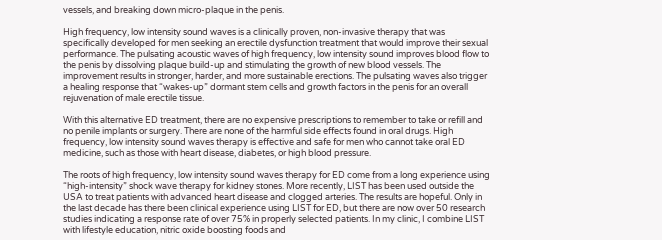vessels, and breaking down micro-plaque in the penis.

High frequency, low intensity sound waves is a clinically proven, non-invasive therapy that was specifically developed for men seeking an erectile dysfunction treatment that would improve their sexual performance. The pulsating acoustic waves of high frequency, low intensity sound improves blood flow to the penis by dissolving plaque build-up and stimulating the growth of new blood vessels. The improvement results in stronger, harder, and more sustainable erections. The pulsating waves also trigger a healing response that “wakes-up” dormant stem cells and growth factors in the penis for an overall rejuvenation of male erectile tissue.

With this alternative ED treatment, there are no expensive prescriptions to remember to take or refill and no penile implants or surgery. There are none of the harmful side effects found in oral drugs. High frequency, low intensity sound waves therapy is effective and safe for men who cannot take oral ED medicine, such as those with heart disease, diabetes, or high blood pressure.

The roots of high frequency, low intensity sound waves therapy for ED come from a long experience using “high-intensity” shock wave therapy for kidney stones. More recently, LIST has been used outside the USA to treat patients with advanced heart disease and clogged arteries. The results are hopeful. Only in the last decade has there been clinical experience using LIST for ED, but there are now over 50 research studies indicating a response rate of over 75% in properly selected patients. In my clinic, I combine LIST with lifestyle education, nitric oxide boosting foods and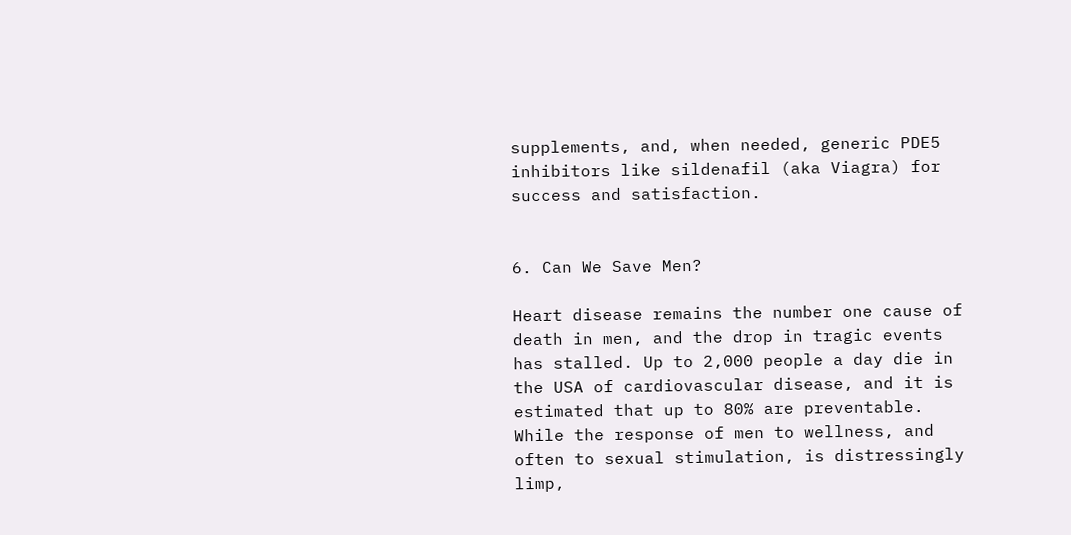supplements, and, when needed, generic PDE5 inhibitors like sildenafil (aka Viagra) for success and satisfaction.


6. Can We Save Men?

Heart disease remains the number one cause of death in men, and the drop in tragic events has stalled. Up to 2,000 people a day die in the USA of cardiovascular disease, and it is estimated that up to 80% are preventable. While the response of men to wellness, and often to sexual stimulation, is distressingly limp,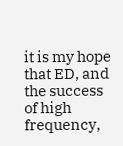it is my hope that ED, and the success of high frequency,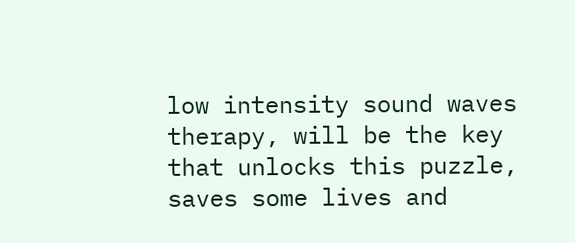low intensity sound waves therapy, will be the key that unlocks this puzzle, saves some lives and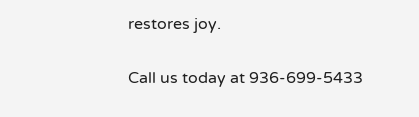restores joy.

Call us today at 936-699-5433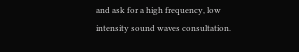and ask for a high frequency, low intensity sound waves consultation.